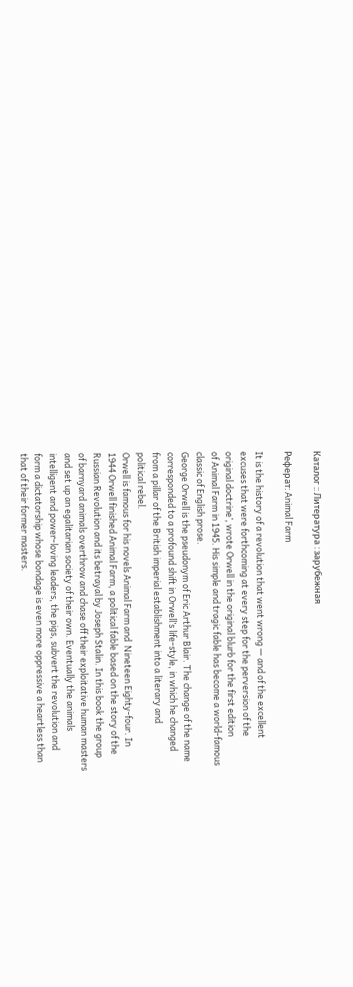Каталог :: Литература : зарубежная

Реферат: Animal Farm

It is the history of a revolution that went wrong — and of the excellent
excuses that were forthcoming at every step for the perversion of the
original doctrine’, wrote Orwell in the original blurb for the first edition
of Animal Farm in 1945. His simple and tragic fable has become a world-famous
classic of English prose.
George Orwell is the pseudonym of Eric Arthur Blair. The change of the name
corresponded to a profound shift in Orwell’s life-style, in which he changed
from a pillar of the British imperial establishment into a literary and
political rebel.
Orwell is famous for his novels Animal Farm and  Nineteen Eighty-four. In
1944 Orwell finished Animal Farm, a political fable based on the story of the
Russian Revolution and its betrayal by Joseph Stalin. In this book the group
of barnyard animals overthrow and chase off their exploitative human masters
and set up an egalitarian society of their own. Eventually the animals
intelligent and power-loving leaders, the pigs, subvert the revolution and
form a dictatorship whose bondage is even more oppressive a heartless than
that of their former masters.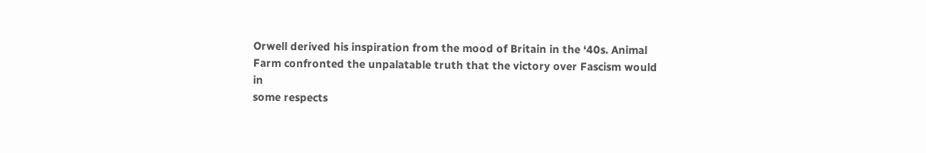Orwell derived his inspiration from the mood of Britain in the ‘40s. Animal
Farm confronted the unpalatable truth that the victory over Fascism would in
some respects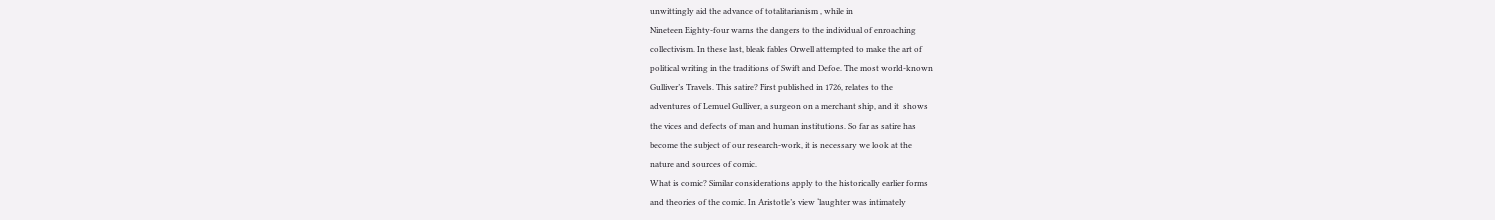unwittingly aid the advance of totalitarianism , while in
Nineteen Eighty-four warns the dangers to the individual of enroaching
collectivism. In these last, bleak fables Orwell attempted to make the art of
political writing in the traditions of Swift and Defoe. The most world-known
Gulliver’s Travels. This satire? First published in 1726, relates to the
adventures of Lemuel Gulliver, a surgeon on a merchant ship, and it  shows
the vices and defects of man and human institutions. So far as satire has
become the subject of our research-work, it is necessary we look at the
nature and sources of comic.
What is comic? Similar considerations apply to the historically earlier forms
and theories of the comic. In Aristotle’s view ‘laughter was intimately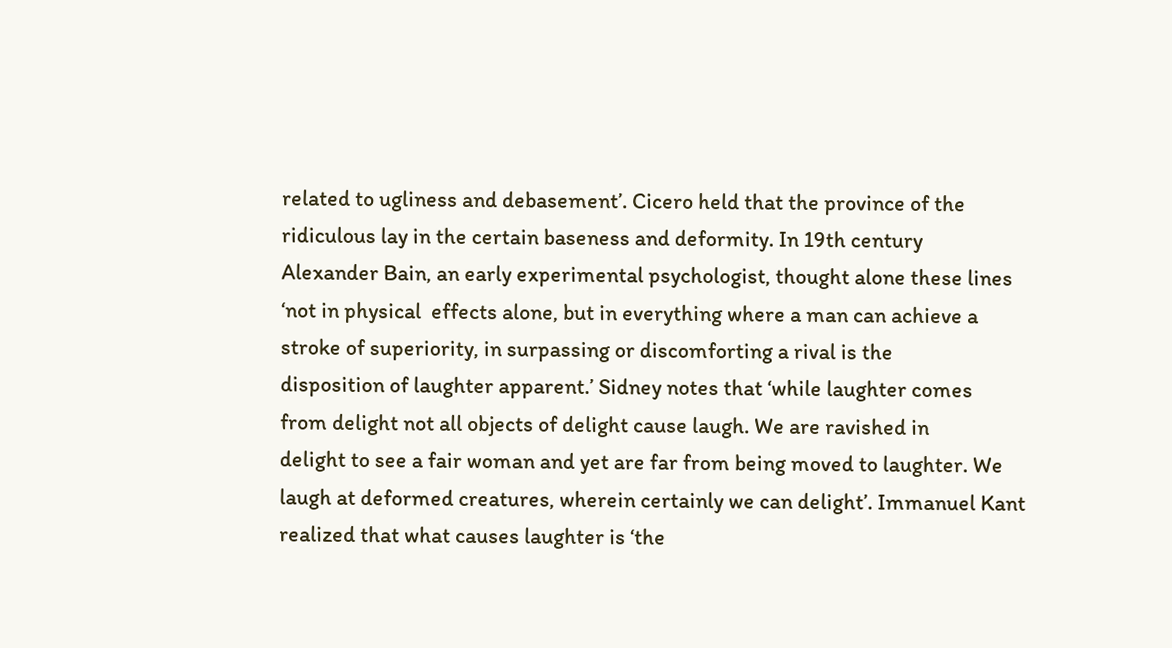related to ugliness and debasement’. Cicero held that the province of the
ridiculous lay in the certain baseness and deformity. In 19th century
Alexander Bain, an early experimental psychologist, thought alone these lines
‘not in physical  effects alone, but in everything where a man can achieve a
stroke of superiority, in surpassing or discomforting a rival is the
disposition of laughter apparent.’ Sidney notes that ‘while laughter comes
from delight not all objects of delight cause laugh. We are ravished in
delight to see a fair woman and yet are far from being moved to laughter. We
laugh at deformed creatures, wherein certainly we can delight’. Immanuel Kant
realized that what causes laughter is ‘the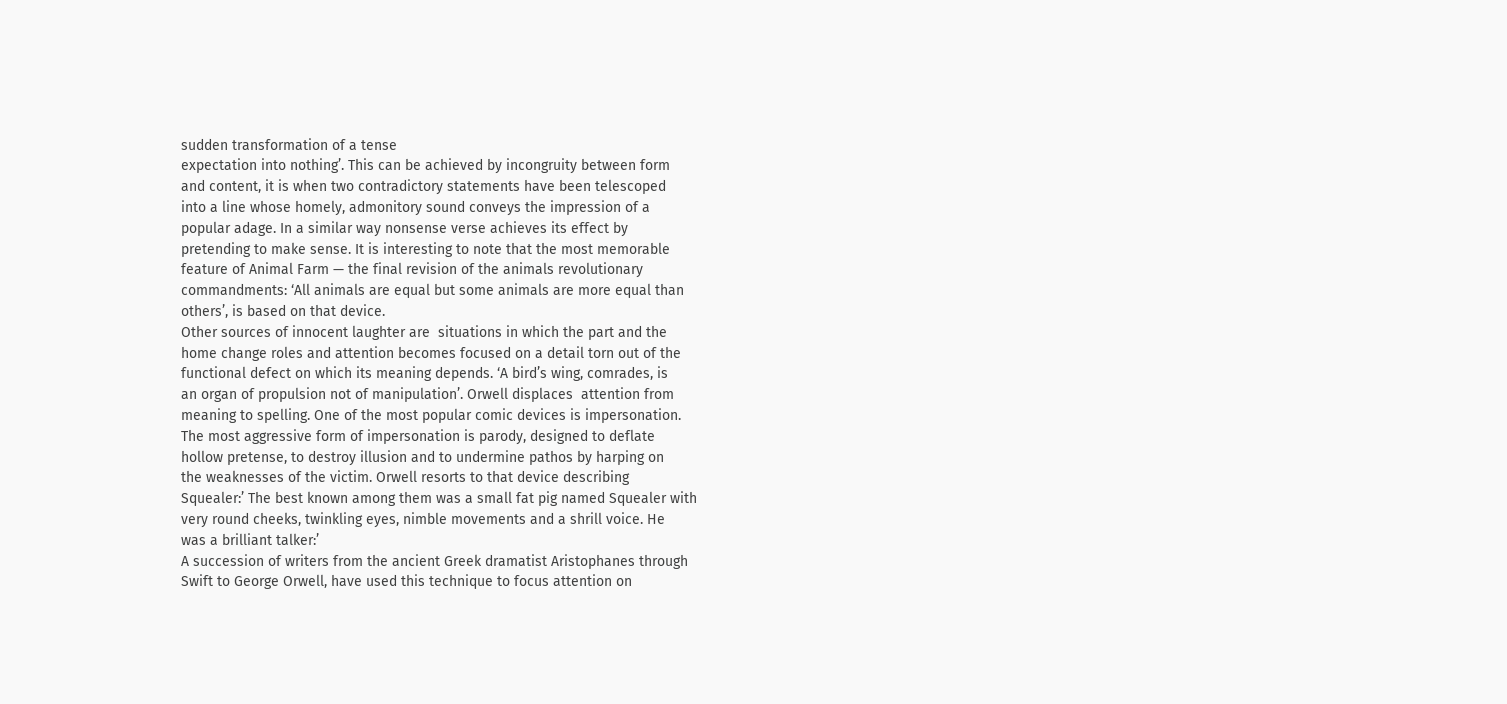sudden transformation of a tense
expectation into nothing’. This can be achieved by incongruity between form
and content, it is when two contradictory statements have been telescoped
into a line whose homely, admonitory sound conveys the impression of a
popular adage. In a similar way nonsense verse achieves its effect by
pretending to make sense. It is interesting to note that the most memorable
feature of Animal Farm — the final revision of the animals revolutionary
commandments: ‘All animals are equal but some animals are more equal than
others’, is based on that device.
Other sources of innocent laughter are  situations in which the part and the
home change roles and attention becomes focused on a detail torn out of the
functional defect on which its meaning depends. ‘A bird’s wing, comrades, is
an organ of propulsion not of manipulation’. Orwell displaces  attention from
meaning to spelling. One of the most popular comic devices is impersonation.
The most aggressive form of impersonation is parody, designed to deflate
hollow pretense, to destroy illusion and to undermine pathos by harping on
the weaknesses of the victim. Orwell resorts to that device describing
Squealer:’ The best known among them was a small fat pig named Squealer with
very round cheeks, twinkling eyes, nimble movements and a shrill voice. He
was a brilliant talker:’
A succession of writers from the ancient Greek dramatist Aristophanes through
Swift to George Orwell, have used this technique to focus attention on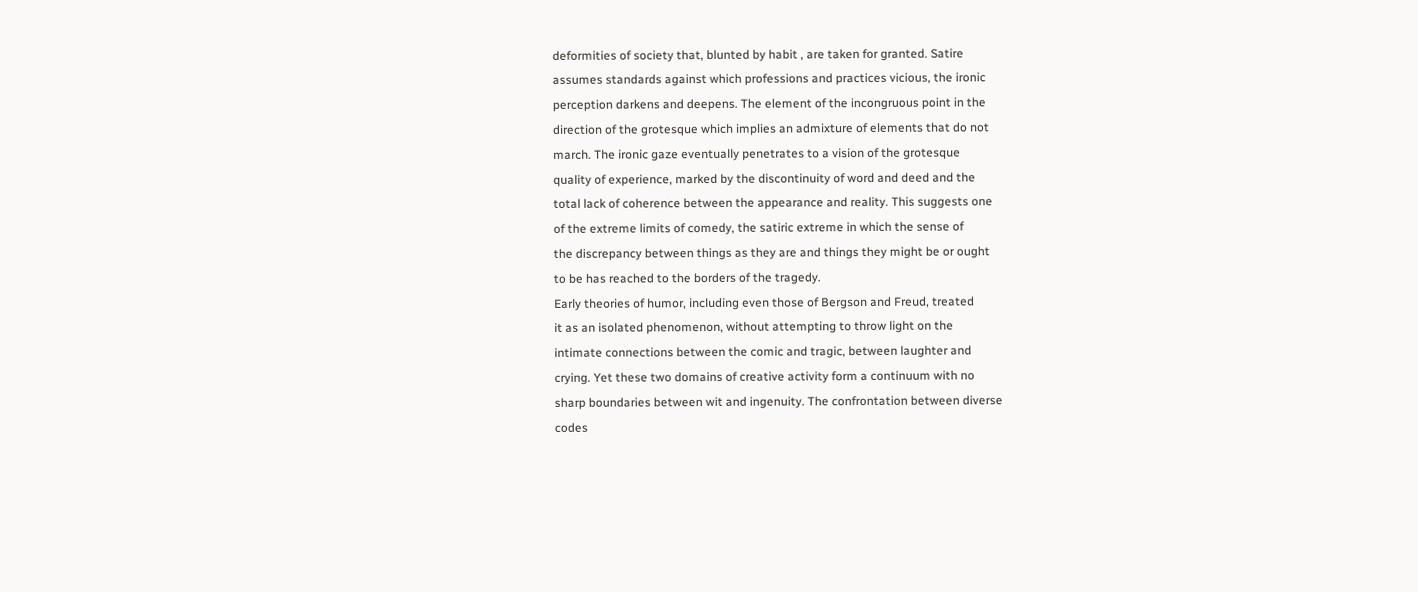deformities of society that, blunted by habit , are taken for granted. Satire
assumes standards against which professions and practices vicious, the ironic
perception darkens and deepens. The element of the incongruous point in the
direction of the grotesque which implies an admixture of elements that do not
march. The ironic gaze eventually penetrates to a vision of the grotesque
quality of experience, marked by the discontinuity of word and deed and the
total lack of coherence between the appearance and reality. This suggests one
of the extreme limits of comedy, the satiric extreme in which the sense of
the discrepancy between things as they are and things they might be or ought
to be has reached to the borders of the tragedy.
Early theories of humor, including even those of Bergson and Freud, treated
it as an isolated phenomenon, without attempting to throw light on the
intimate connections between the comic and tragic, between laughter and
crying. Yet these two domains of creative activity form a continuum with no
sharp boundaries between wit and ingenuity. The confrontation between diverse
codes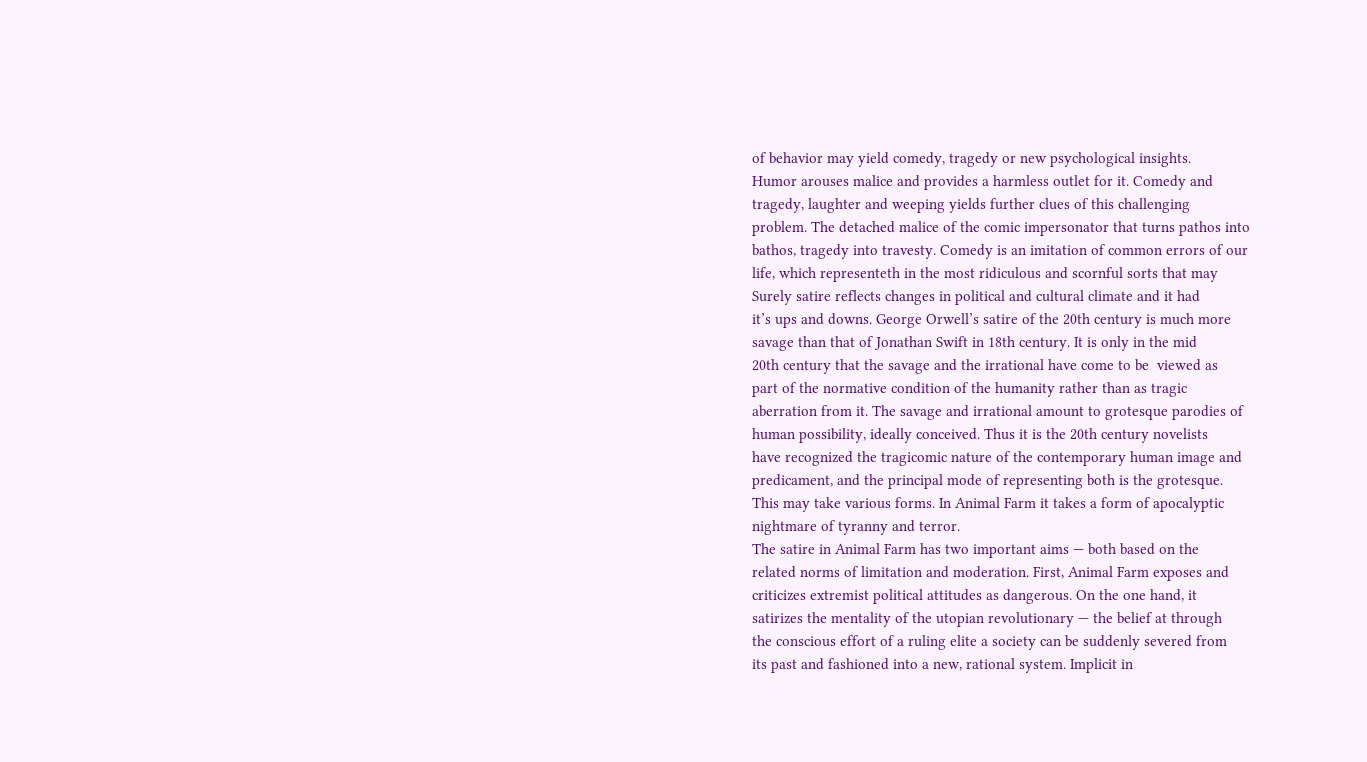of behavior may yield comedy, tragedy or new psychological insights.
Humor arouses malice and provides a harmless outlet for it. Comedy and
tragedy, laughter and weeping yields further clues of this challenging
problem. The detached malice of the comic impersonator that turns pathos into
bathos, tragedy into travesty. Comedy is an imitation of common errors of our
life, which representeth in the most ridiculous and scornful sorts that may
Surely satire reflects changes in political and cultural climate and it had
it’s ups and downs. George Orwell’s satire of the 20th century is much more
savage than that of Jonathan Swift in 18th century. It is only in the mid
20th century that the savage and the irrational have come to be  viewed as
part of the normative condition of the humanity rather than as tragic
aberration from it. The savage and irrational amount to grotesque parodies of
human possibility, ideally conceived. Thus it is the 20th century novelists
have recognized the tragicomic nature of the contemporary human image and
predicament, and the principal mode of representing both is the grotesque.
This may take various forms. In Animal Farm it takes a form of apocalyptic
nightmare of tyranny and terror.
The satire in Animal Farm has two important aims — both based on the
related norms of limitation and moderation. First, Animal Farm exposes and
criticizes extremist political attitudes as dangerous. On the one hand, it
satirizes the mentality of the utopian revolutionary — the belief at through
the conscious effort of a ruling elite a society can be suddenly severed from
its past and fashioned into a new, rational system. Implicit in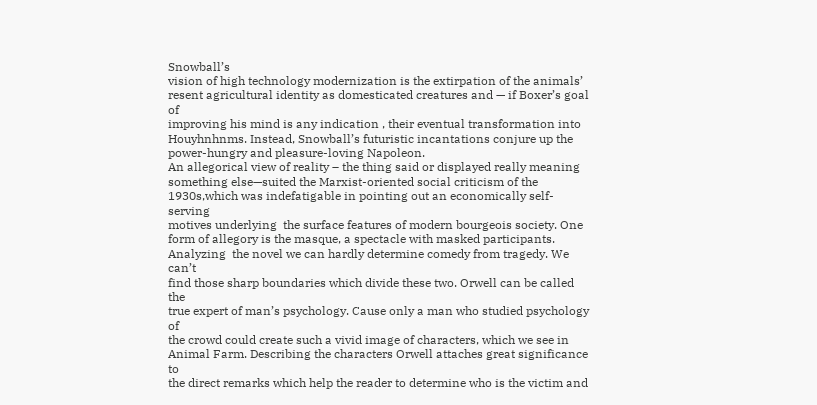Snowball’s
vision of high technology modernization is the extirpation of the animals’
resent agricultural identity as domesticated creatures and — if Boxer’s goal of
improving his mind is any indication , their eventual transformation into
Houyhnhnms. Instead, Snowball’s futuristic incantations conjure up the
power-hungry and pleasure-loving Napoleon.
An allegorical view of reality – the thing said or displayed really meaning
something else—suited the Marxist-oriented social criticism of the
1930s,which was indefatigable in pointing out an economically self-serving
motives underlying  the surface features of modern bourgeois society. One
form of allegory is the masque, a spectacle with masked participants.
Analyzing  the novel we can hardly determine comedy from tragedy. We can’t
find those sharp boundaries which divide these two. Orwell can be called the
true expert of man’s psychology. Cause only a man who studied psychology of
the crowd could create such a vivid image of characters, which we see in
Animal Farm. Describing the characters Orwell attaches great significance to
the direct remarks which help the reader to determine who is the victim and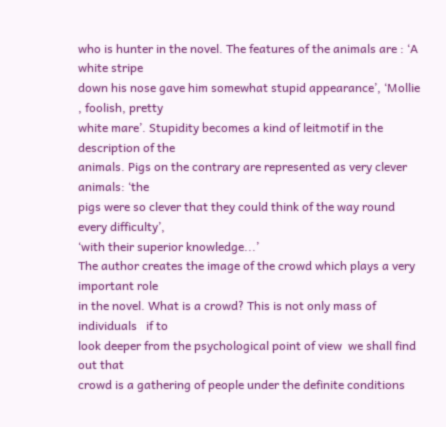who is hunter in the novel. The features of the animals are : ‘A white stripe
down his nose gave him somewhat stupid appearance’, ‘Mollie , foolish, pretty
white mare’. Stupidity becomes a kind of leitmotif in the description of the
animals. Pigs on the contrary are represented as very clever animals: ‘the
pigs were so clever that they could think of the way round every difficulty’,
‘with their superior knowledge...’
The author creates the image of the crowd which plays a very important role
in the novel. What is a crowd? This is not only mass of individuals   if to
look deeper from the psychological point of view  we shall find out that
crowd is a gathering of people under the definite conditions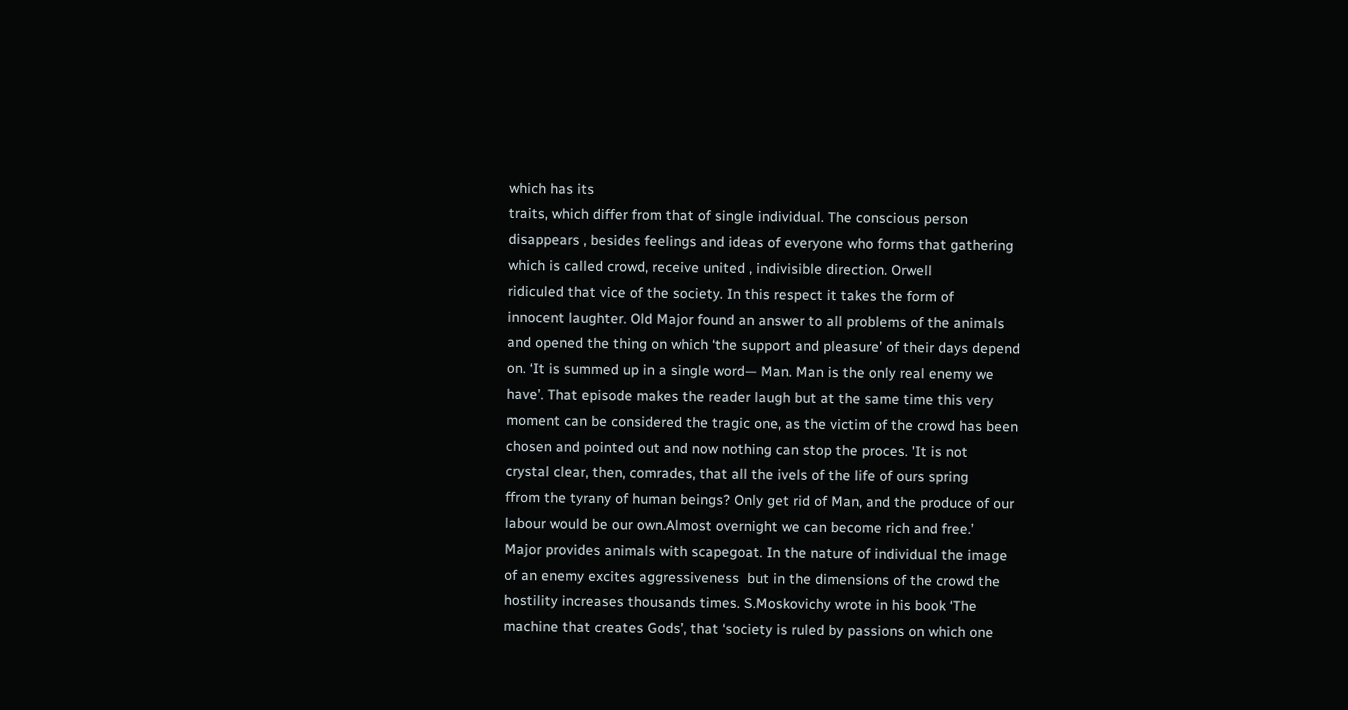which has its
traits, which differ from that of single individual. The conscious person
disappears , besides feelings and ideas of everyone who forms that gathering
which is called crowd, receive united , indivisible direction. Orwell
ridiculed that vice of the society. In this respect it takes the form of
innocent laughter. Old Major found an answer to all problems of the animals
and opened the thing on which ‘the support and pleasure’ of their days depend
on. ‘It is summed up in a single word— Man. Man is the only real enemy we
have’. That episode makes the reader laugh but at the same time this very
moment can be considered the tragic one, as the victim of the crowd has been
chosen and pointed out and now nothing can stop the proces. 'It is not
crystal clear, then, comrades, that all the ivels of the life of ours spring
ffrom the tyrany of human beings? Only get rid of Man, and the produce of our
labour would be our own.Almost overnight we can become rich and free.’
Major provides animals with scapegoat. In the nature of individual the image
of an enemy excites aggressiveness  but in the dimensions of the crowd the
hostility increases thousands times. S.Moskovichy wrote in his book ‘The
machine that creates Gods’, that ‘society is ruled by passions on which one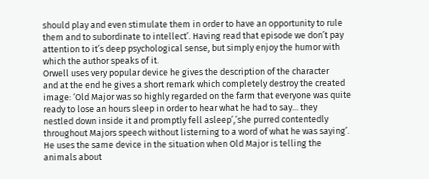should play and even stimulate them in order to have an opportunity to rule
them and to subordinate to intellect’. Having read that episode we don’t pay
attention to it’s deep psychological sense, but simply enjoy the humor with
which the author speaks of it.
Orwell uses very popular device he gives the description of the character
and at the end he gives a short remark which completely destroy the created
image: ‘Old Major was so highly regarded on the farm that everyone was quite
ready to lose an hours sleep in order to hear what he had to say... they
nestled down inside it and promptly fell asleep’,’she purred contentedly
throughout Majors speech without listerning to a word of what he was saying’.
He uses the same device in the situation when Old Major is telling the
animals about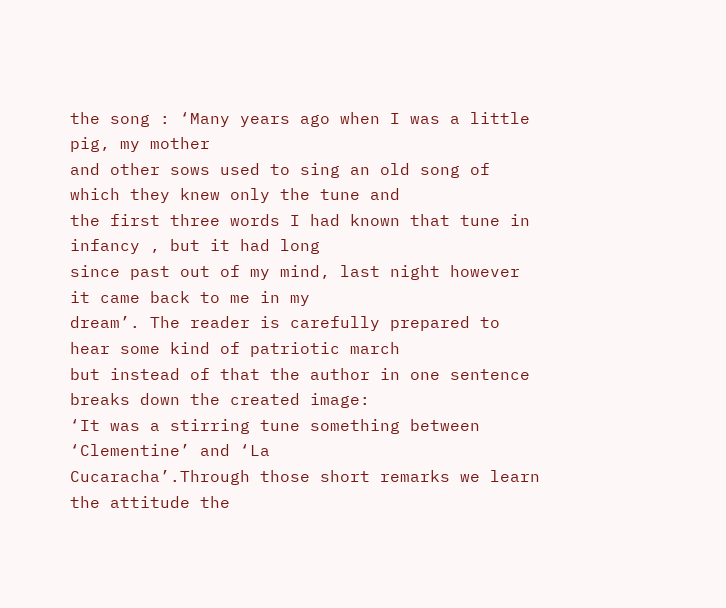the song : ‘Many years ago when I was a little pig, my mother
and other sows used to sing an old song of which they knew only the tune and
the first three words I had known that tune in infancy , but it had long
since past out of my mind, last night however it came back to me in my
dream’. The reader is carefully prepared to hear some kind of patriotic march
but instead of that the author in one sentence breaks down the created image:
‘It was a stirring tune something between ‘Clementine’ and ‘La
Cucaracha’.Through those short remarks we learn the attitude the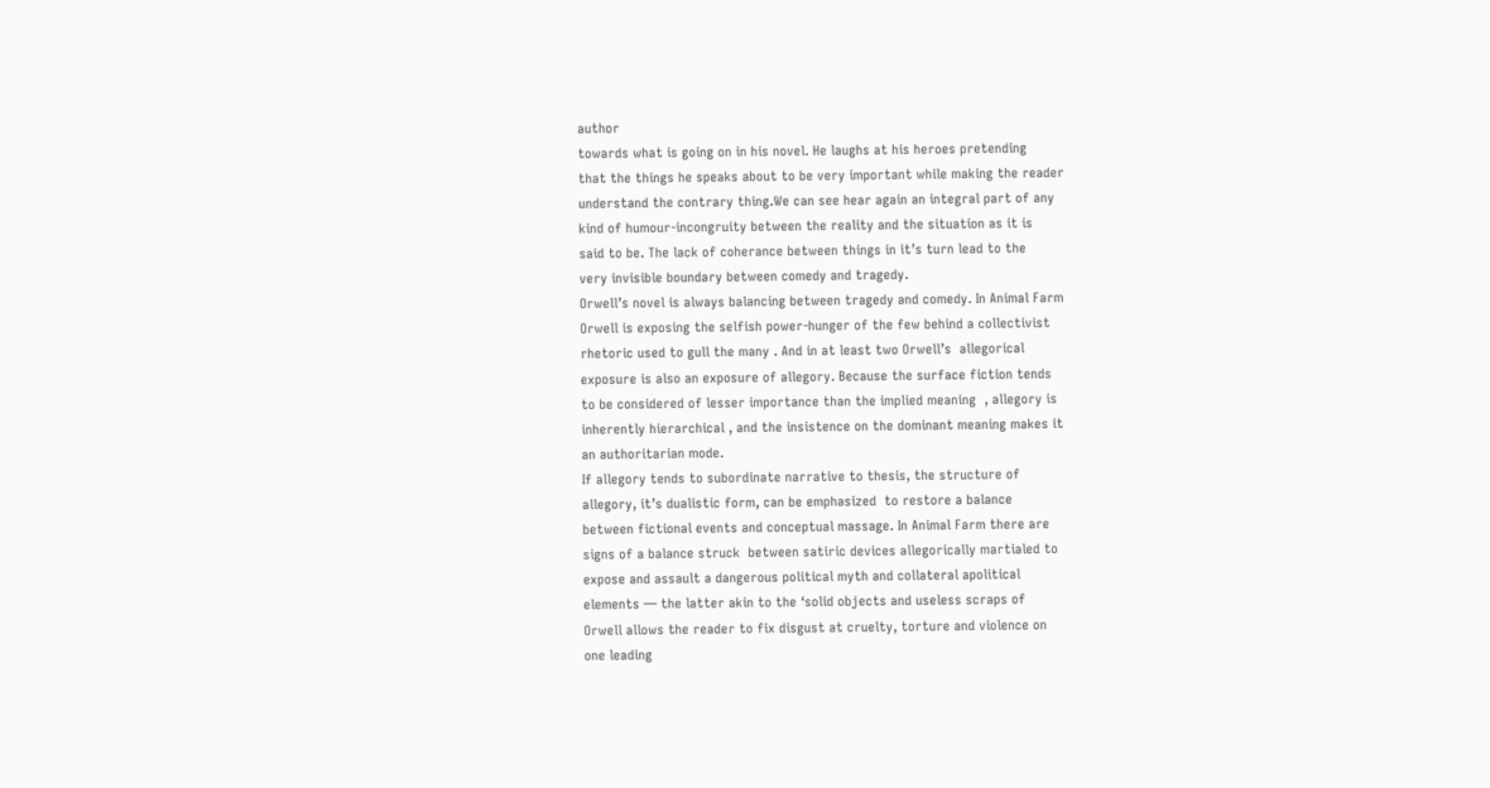author
towards what is going on in his novel. He laughs at his heroes pretending
that the things he speaks about to be very important while making the reader
understand the contrary thing.We can see hear again an integral part of any
kind of humour-incongruity between the reality and the situation as it is
said to be. The lack of coherance between things in it’s turn lead to the
very invisible boundary between comedy and tragedy.
Orwell’s novel is always balancing between tragedy and comedy. In Animal Farm
Orwell is exposing the selfish power-hunger of the few behind a collectivist
rhetoric used to gull the many . And in at least two Orwell’s  allegorical
exposure is also an exposure of allegory. Because the surface fiction tends
to be considered of lesser importance than the implied meaning  , allegory is
inherently hierarchical , and the insistence on the dominant meaning makes it
an authoritarian mode.
If allegory tends to subordinate narrative to thesis, the structure of
allegory, it’s dualistic form, can be emphasized  to restore a balance
between fictional events and conceptual massage. In Animal Farm there are
signs of a balance struck  between satiric devices allegorically martialed to
expose and assault a dangerous political myth and collateral apolitical
elements — the latter akin to the ‘solid objects and useless scraps of
Orwell allows the reader to fix disgust at cruelty, torture and violence on
one leading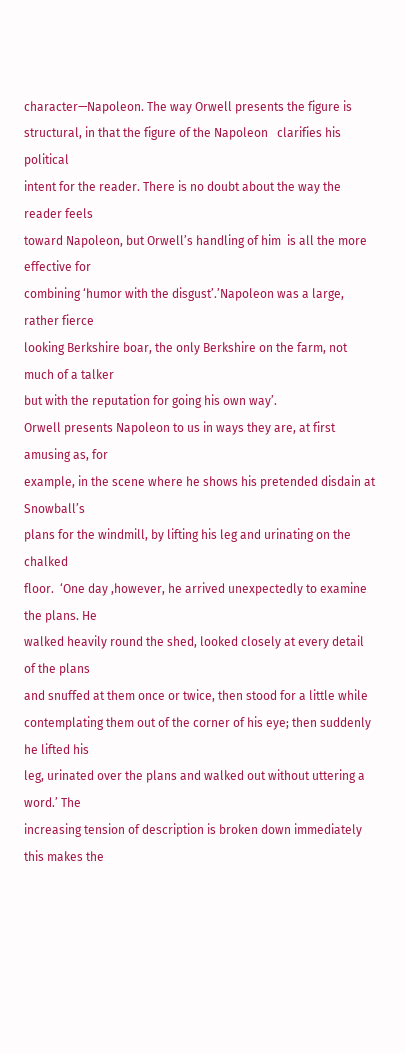character—Napoleon. The way Orwell presents the figure is
structural, in that the figure of the Napoleon   clarifies his political
intent for the reader. There is no doubt about the way the reader feels
toward Napoleon, but Orwell’s handling of him  is all the more effective for
combining ‘humor with the disgust’.’Napoleon was a large, rather fierce
looking Berkshire boar, the only Berkshire on the farm, not much of a talker
but with the reputation for going his own way’.
Orwell presents Napoleon to us in ways they are, at first amusing as, for
example, in the scene where he shows his pretended disdain at Snowball’s
plans for the windmill, by lifting his leg and urinating on the chalked
floor.  ‘One day ,however, he arrived unexpectedly to examine the plans. He
walked heavily round the shed, looked closely at every detail of the plans
and snuffed at them once or twice, then stood for a little while
contemplating them out of the corner of his eye; then suddenly he lifted his
leg, urinated over the plans and walked out without uttering a word.’ The
increasing tension of description is broken down immediately this makes the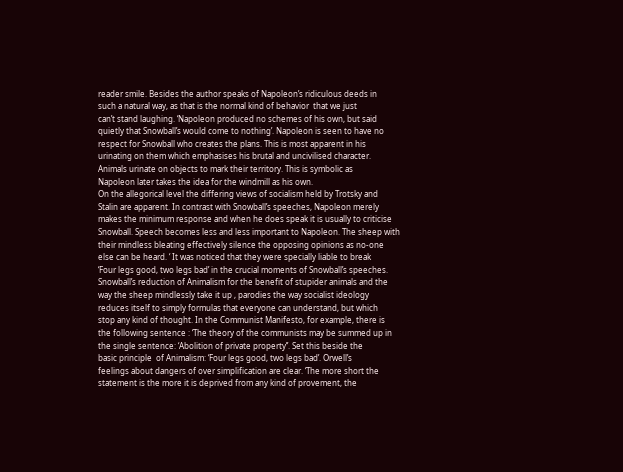reader smile. Besides the author speaks of Napoleon’s ridiculous deeds in
such a natural way, as that is the normal kind of behavior  that we just
can’t stand laughing. ‘Napoleon produced no schemes of his own, but said
quietly that Snowball’s would come to nothing’. Napoleon is seen to have no
respect for Snowball who creates the plans. This is most apparent in his
urinating on them which emphasises his brutal and uncivilised character.
Animals urinate on objects to mark their territory. This is symbolic as
Napoleon later takes the idea for the windmill as his own.
On the allegorical level the differing views of socialism held by Trotsky and
Stalin are apparent. In contrast with Snowball’s speeches, Napoleon merely
makes the minimum response and when he does speak it is usually to criticise
Snowball. Speech becomes less and less important to Napoleon. The sheep with
their mindless bleating effectively silence the opposing opinions as no-one
else can be heard. ‘ It was noticed that they were specially liable to break
‘Four legs good, two legs bad’ in the crucial moments of Snowball’s speeches.
Snowball’s reduction of Animalism for the benefit of stupider animals and the
way the sheep mindlessly take it up , parodies the way socialist ideology
reduces itself to simply formulas that everyone can understand, but which
stop any kind of thought. In the Communist Manifesto, for example, there is
the following sentence : ‘The theory of the communists may be summed up in
the single sentence: ‘Abolition of private property’’. Set this beside the
basic principle  of Animalism: ‘Four legs good, two legs bad’. Orwell’s
feelings about dangers of over simplification are clear. ‘The more short the
statement is the more it is deprived from any kind of provement, the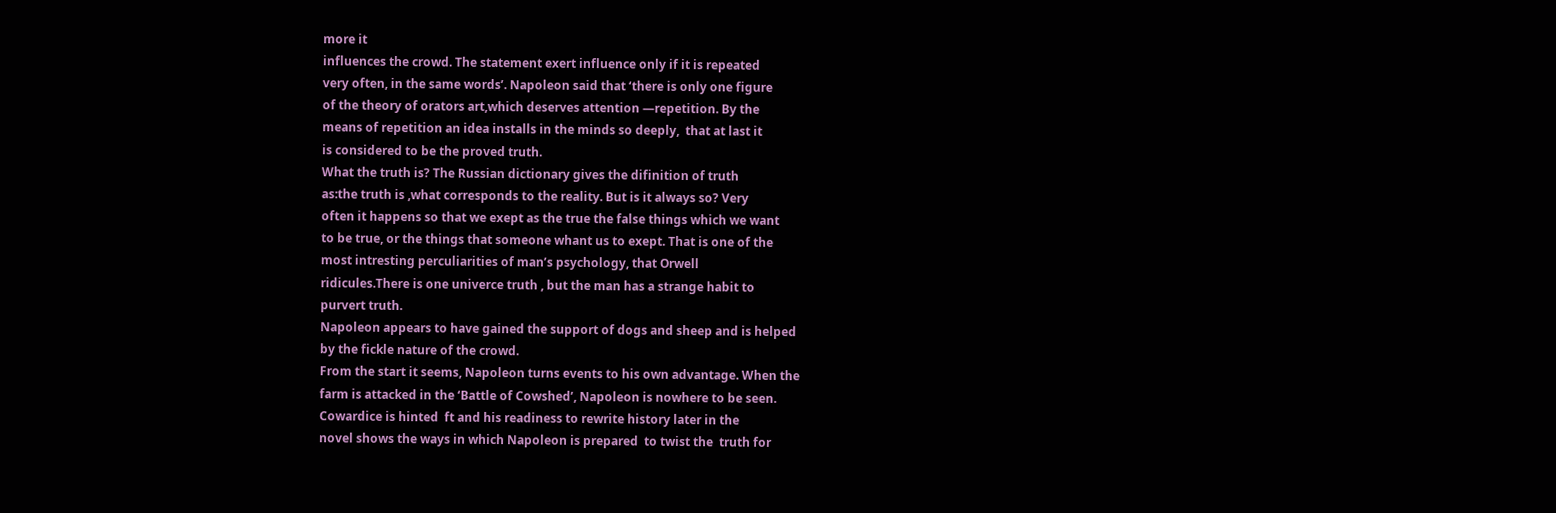more it
influences the crowd. The statement exert influence only if it is repeated
very often, in the same words’. Napoleon said that ‘there is only one figure
of the theory of orators art,which deserves attention —repetition. By the
means of repetition an idea installs in the minds so deeply,  that at last it
is considered to be the proved truth.
What the truth is? The Russian dictionary gives the difinition of truth
as:the truth is ,what corresponds to the reality. But is it always so? Very
often it happens so that we exept as the true the false things which we want
to be true, or the things that someone whant us to exept. That is one of the
most intresting perculiarities of man’s psychology, that Orwell
ridicules.There is one univerce truth , but the man has a strange habit to
purvert truth.
Napoleon appears to have gained the support of dogs and sheep and is helped
by the fickle nature of the crowd.
From the start it seems, Napoleon turns events to his own advantage. When the
farm is attacked in the ‘Battle of Cowshed’, Napoleon is nowhere to be seen.
Cowardice is hinted  ft and his readiness to rewrite history later in the
novel shows the ways in which Napoleon is prepared  to twist the  truth for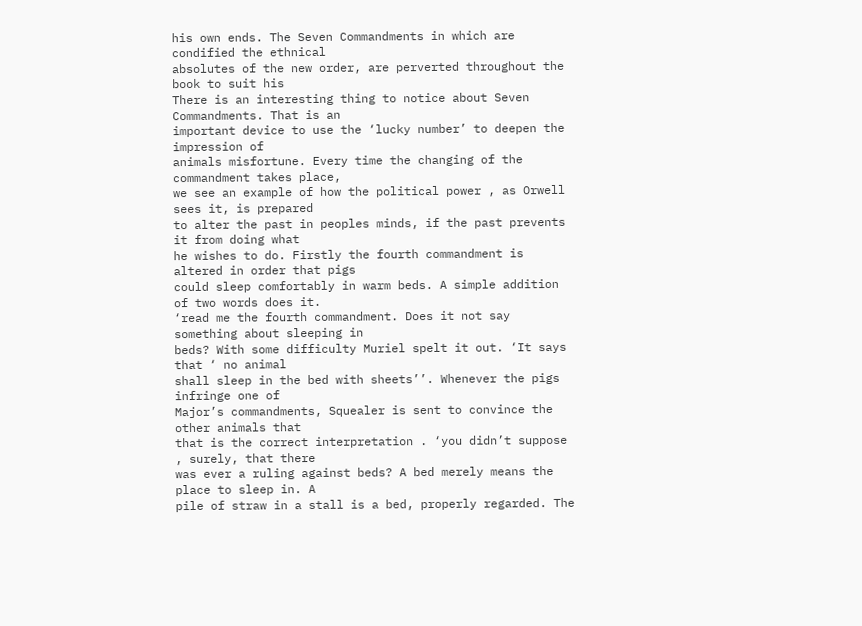his own ends. The Seven Commandments in which are condified the ethnical
absolutes of the new order, are perverted throughout the book to suit his
There is an interesting thing to notice about Seven Commandments. That is an
important device to use the ‘lucky number’ to deepen the impression of
animals misfortune. Every time the changing of the commandment takes place,
we see an example of how the political power , as Orwell sees it, is prepared
to alter the past in peoples minds, if the past prevents it from doing what
he wishes to do. Firstly the fourth commandment is altered in order that pigs
could sleep comfortably in warm beds. A simple addition of two words does it.
‘read me the fourth commandment. Does it not say something about sleeping in
beds? With some difficulty Muriel spelt it out. ‘It says that ‘ no animal
shall sleep in the bed with sheets’’. Whenever the pigs infringe one of
Major’s commandments, Squealer is sent to convince the other animals that
that is the correct interpretation . ‘you didn’t suppose , surely, that there
was ever a ruling against beds? A bed merely means the place to sleep in. A
pile of straw in a stall is a bed, properly regarded. The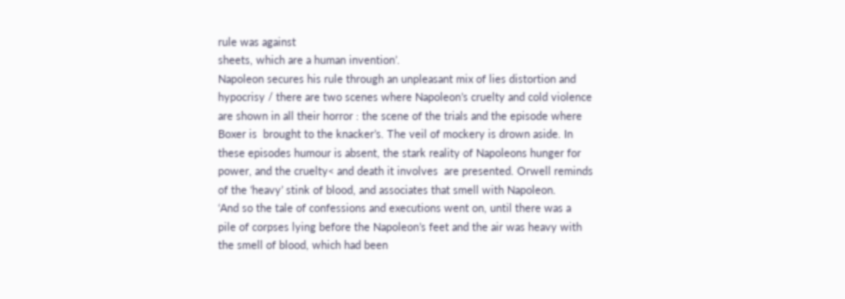rule was against
sheets, which are a human invention’.
Napoleon secures his rule through an unpleasant mix of lies distortion and
hypocrisy / there are two scenes where Napoleon’s cruelty and cold violence
are shown in all their horror : the scene of the trials and the episode where
Boxer is  brought to the knacker’s. The veil of mockery is drown aside. In
these episodes humour is absent, the stark reality of Napoleons hunger for
power, and the cruelty< and death it involves  are presented. Orwell reminds
of the ‘heavy’ stink of blood, and associates that smell with Napoleon.
‘And so the tale of confessions and executions went on, until there was a
pile of corpses lying before the Napoleon’s feet and the air was heavy with
the smell of blood, which had been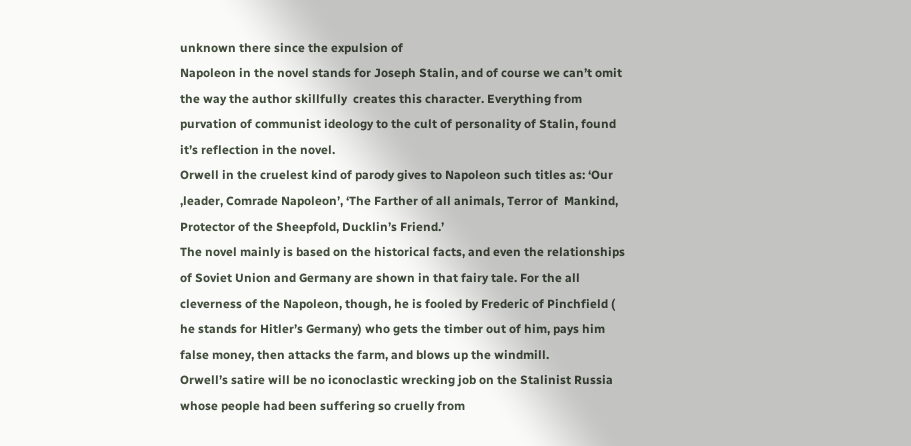unknown there since the expulsion of
Napoleon in the novel stands for Joseph Stalin, and of course we can’t omit
the way the author skillfully  creates this character. Everything from
purvation of communist ideology to the cult of personality of Stalin, found
it’s reflection in the novel.
Orwell in the cruelest kind of parody gives to Napoleon such titles as: ‘Our
,leader, Comrade Napoleon’, ‘The Farther of all animals, Terror of  Mankind,
Protector of the Sheepfold, Ducklin’s Friend.’
The novel mainly is based on the historical facts, and even the relationships
of Soviet Union and Germany are shown in that fairy tale. For the all
cleverness of the Napoleon, though, he is fooled by Frederic of Pinchfield (
he stands for Hitler’s Germany) who gets the timber out of him, pays him
false money, then attacks the farm, and blows up the windmill.
Orwell’s satire will be no iconoclastic wrecking job on the Stalinist Russia
whose people had been suffering so cruelly from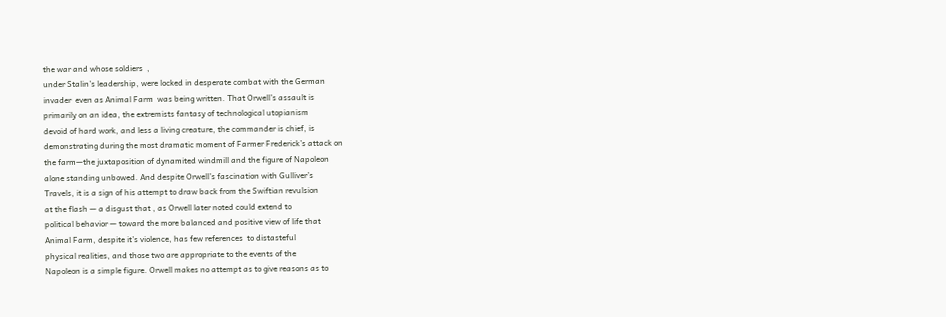the war and whose soldiers  ,
under Stalin’s leadership, were locked in desperate combat with the German
invader  even as Animal Farm  was being written. That Orwell’s assault is
primarily on an idea, the extremists fantasy of technological utopianism
devoid of hard work, and less a living creature, the commander is chief, is
demonstrating during the most dramatic moment of Farmer Frederick’s attack on
the farm—the juxtaposition of dynamited windmill and the figure of Napoleon
alone standing unbowed. And despite Orwell’s fascination with Gulliver’s
Travels, it is a sign of his attempt to draw back from the Swiftian revulsion
at the flash — a disgust that , as Orwell later noted could extend to
political behavior — toward the more balanced and positive view of life that
Animal Farm, despite it’s violence, has few references  to distasteful
physical realities, and those two are appropriate to the events of the
Napoleon is a simple figure. Orwell makes no attempt as to give reasons as to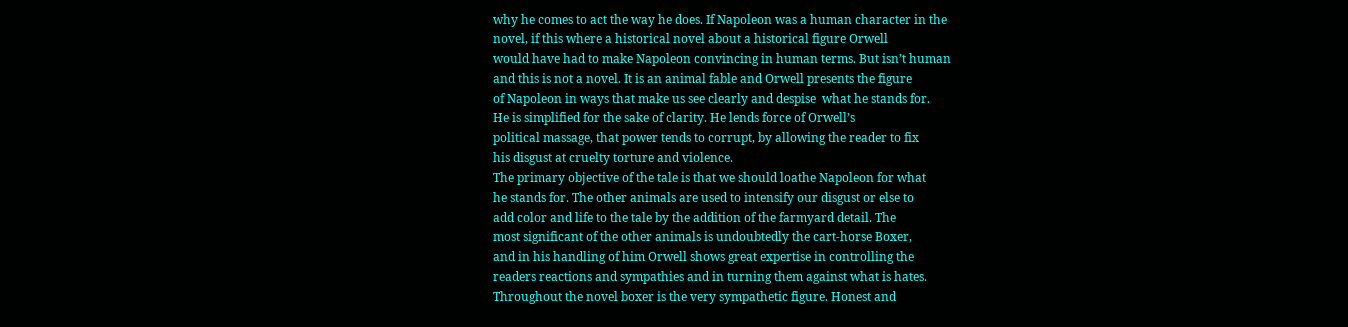why he comes to act the way he does. If Napoleon was a human character in the
novel, if this where a historical novel about a historical figure Orwell
would have had to make Napoleon convincing in human terms. But isn’t human
and this is not a novel. It is an animal fable and Orwell presents the figure
of Napoleon in ways that make us see clearly and despise  what he stands for.
He is simplified for the sake of clarity. He lends force of Orwell’s
political massage, that power tends to corrupt, by allowing the reader to fix
his disgust at cruelty torture and violence.
The primary objective of the tale is that we should loathe Napoleon for what
he stands for. The other animals are used to intensify our disgust or else to
add color and life to the tale by the addition of the farmyard detail. The
most significant of the other animals is undoubtedly the cart-horse Boxer,
and in his handling of him Orwell shows great expertise in controlling the
readers reactions and sympathies and in turning them against what is hates.
Throughout the novel boxer is the very sympathetic figure. Honest and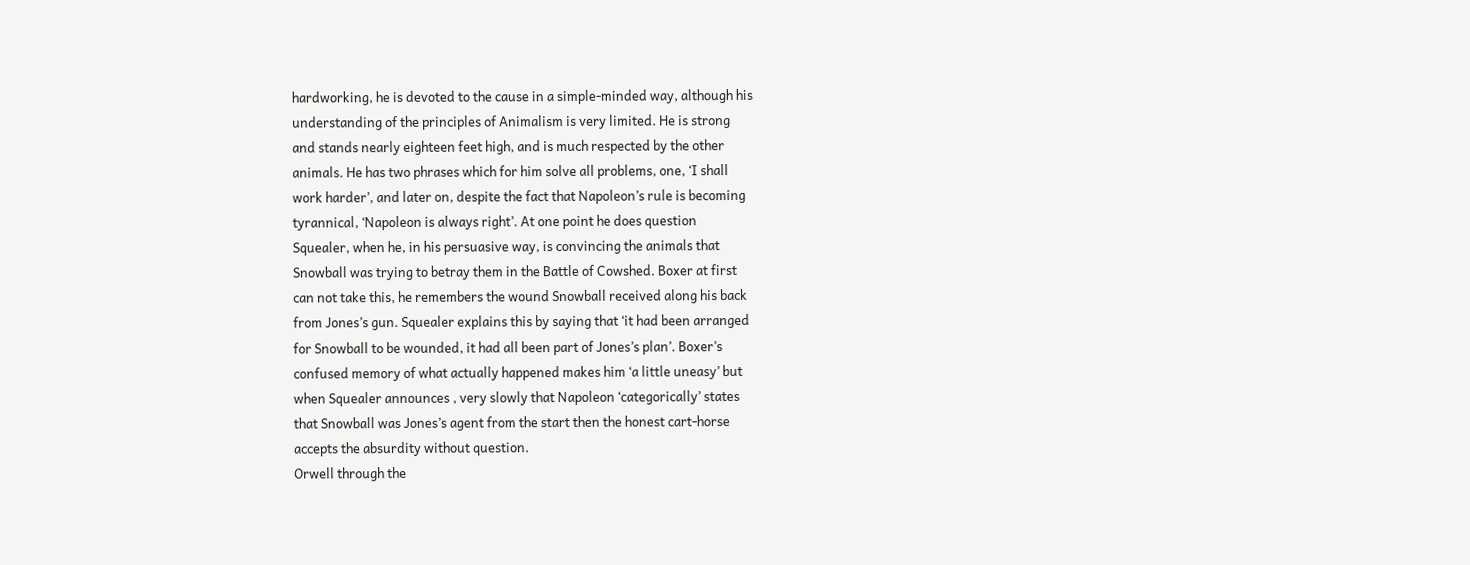hardworking, he is devoted to the cause in a simple-minded way, although his
understanding of the principles of Animalism is very limited. He is strong
and stands nearly eighteen feet high, and is much respected by the other
animals. He has two phrases which for him solve all problems, one, ‘I shall
work harder’, and later on, despite the fact that Napoleon’s rule is becoming
tyrannical, ‘Napoleon is always right’. At one point he does question
Squealer, when he, in his persuasive way, is convincing the animals that
Snowball was trying to betray them in the Battle of Cowshed. Boxer at first
can not take this, he remembers the wound Snowball received along his back
from Jones’s gun. Squealer explains this by saying that ‘it had been arranged
for Snowball to be wounded, it had all been part of Jones’s plan’. Boxer’s
confused memory of what actually happened makes him ‘a little uneasy’ but
when Squealer announces , very slowly that Napoleon ‘categorically’ states
that Snowball was Jones’s agent from the start then the honest cart-horse
accepts the absurdity without question.
Orwell through the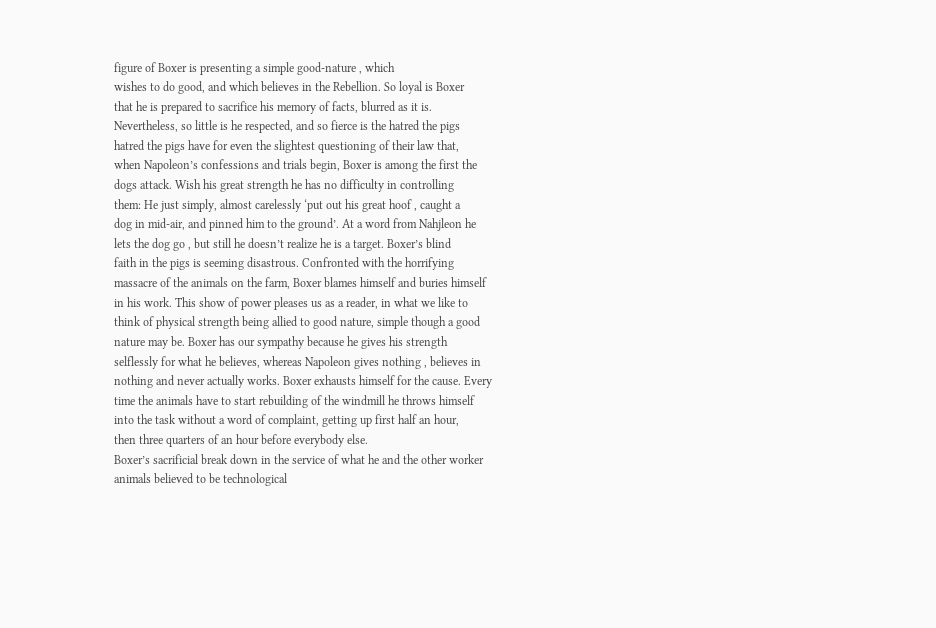figure of Boxer is presenting a simple good-nature , which
wishes to do good, and which believes in the Rebellion. So loyal is Boxer
that he is prepared to sacrifice his memory of facts, blurred as it is.
Nevertheless, so little is he respected, and so fierce is the hatred the pigs
hatred the pigs have for even the slightest questioning of their law that,
when Napoleon’s confessions and trials begin, Boxer is among the first the
dogs attack. Wish his great strength he has no difficulty in controlling
them: He just simply, almost carelessly ‘put out his great hoof , caught a
dog in mid-air, and pinned him to the ground’. At a word from Nahjleon he
lets the dog go , but still he doesn’t realize he is a target. Boxer’s blind
faith in the pigs is seeming disastrous. Confronted with the horrifying
massacre of the animals on the farm, Boxer blames himself and buries himself
in his work. This show of power pleases us as a reader, in what we like to
think of physical strength being allied to good nature, simple though a good
nature may be. Boxer has our sympathy because he gives his strength
selflessly for what he believes, whereas Napoleon gives nothing , believes in
nothing and never actually works. Boxer exhausts himself for the cause. Every
time the animals have to start rebuilding of the windmill he throws himself
into the task without a word of complaint, getting up first half an hour,
then three quarters of an hour before everybody else.
Boxer’s sacrificial break down in the service of what he and the other worker
animals believed to be technological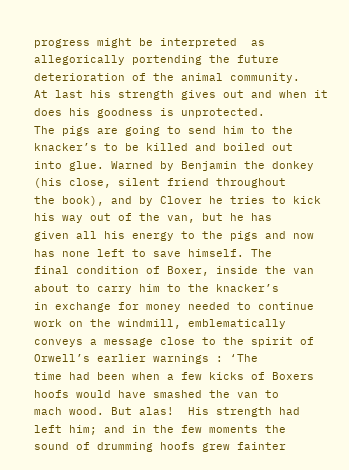progress might be interpreted  as
allegorically portending the future deterioration of the animal community.
At last his strength gives out and when it does his goodness is unprotected.
The pigs are going to send him to the knacker’s to be killed and boiled out
into glue. Warned by Benjamin the donkey (his close, silent friend throughout
the book), and by Clover he tries to kick his way out of the van, but he has
given all his energy to the pigs and now has none left to save himself. The
final condition of Boxer, inside the van about to carry him to the knacker’s
in exchange for money needed to continue work on the windmill, emblematically
conveys a message close to the spirit of Orwell’s earlier warnings : ‘The
time had been when a few kicks of Boxers hoofs would have smashed the van to
mach wood. But alas!  His strength had left him; and in the few moments the
sound of drumming hoofs grew fainter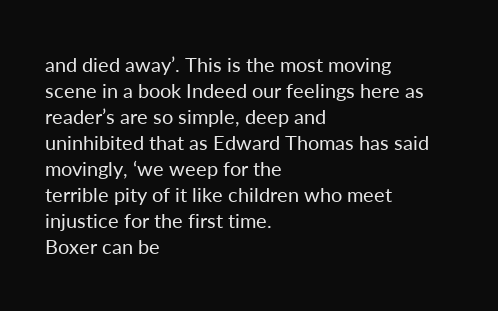and died away’. This is the most moving
scene in a book Indeed our feelings here as reader’s are so simple, deep and
uninhibited that as Edward Thomas has said movingly, ‘we weep for the
terrible pity of it like children who meet injustice for the first time.
Boxer can be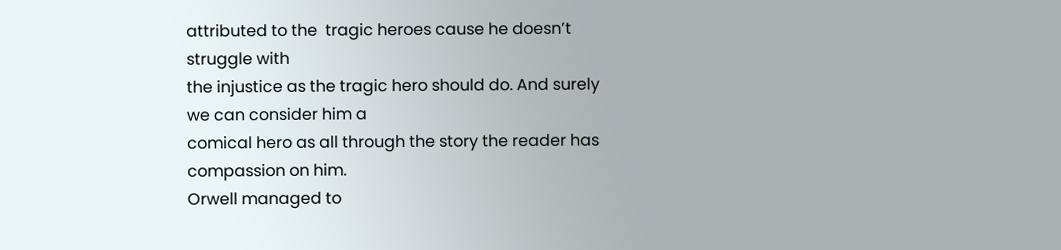attributed to the  tragic heroes cause he doesn’t struggle with
the injustice as the tragic hero should do. And surely we can consider him a
comical hero as all through the story the reader has  compassion on him.
Orwell managed to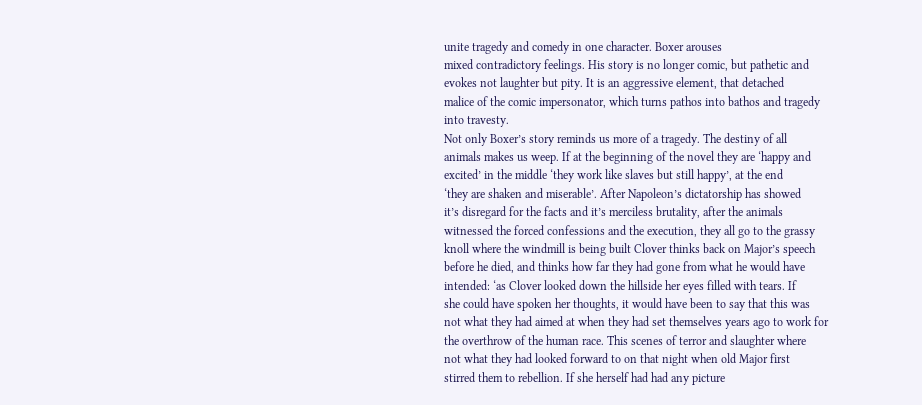unite tragedy and comedy in one character. Boxer arouses
mixed contradictory feelings. His story is no longer comic, but pathetic and
evokes not laughter but pity. It is an aggressive element, that detached
malice of the comic impersonator, which turns pathos into bathos and tragedy
into travesty.
Not only Boxer’s story reminds us more of a tragedy. The destiny of all
animals makes us weep. If at the beginning of the novel they are ‘happy and
excited’ in the middle ‘they work like slaves but still happy’, at the end
‘they are shaken and miserable’. After Napoleon’s dictatorship has showed
it’s disregard for the facts and it’s merciless brutality, after the animals
witnessed the forced confessions and the execution, they all go to the grassy
knoll where the windmill is being built Clover thinks back on Major’s speech
before he died, and thinks how far they had gone from what he would have
intended: ‘as Clover looked down the hillside her eyes filled with tears. If
she could have spoken her thoughts, it would have been to say that this was
not what they had aimed at when they had set themselves years ago to work for
the overthrow of the human race. This scenes of terror and slaughter where
not what they had looked forward to on that night when old Major first
stirred them to rebellion. If she herself had had any picture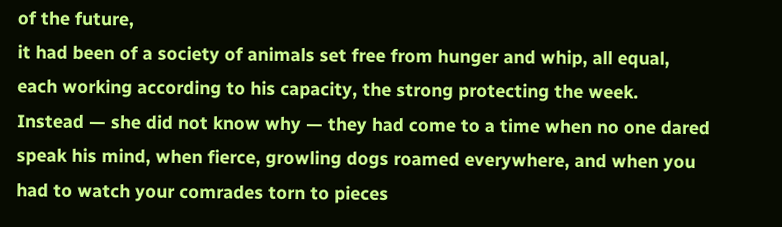of the future,
it had been of a society of animals set free from hunger and whip, all equal,
each working according to his capacity, the strong protecting the week.
Instead — she did not know why — they had come to a time when no one dared
speak his mind, when fierce, growling dogs roamed everywhere, and when you
had to watch your comrades torn to pieces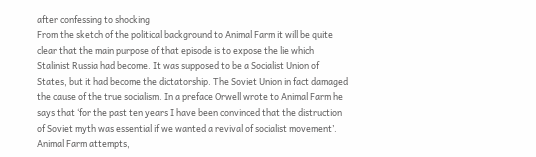after confessing to shocking
From the sketch of the political background to Animal Farm it will be quite
clear that the main purpose of that episode is to expose the lie which
Stalinist Russia had become. It was supposed to be a Socialist Union of
States, but it had become the dictatorship. The Soviet Union in fact damaged
the cause of the true socialism. In a preface Orwell wrote to Animal Farm he
says that ‘for the past ten years I have been convinced that the distruction
of Soviet myth was essential if we wanted a revival of socialist movement’.
Animal Farm attempts,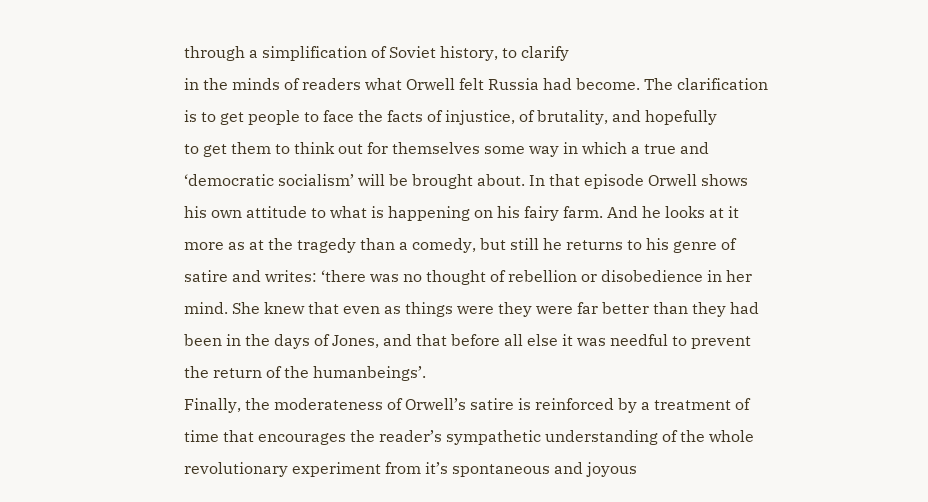through a simplification of Soviet history, to clarify
in the minds of readers what Orwell felt Russia had become. The clarification
is to get people to face the facts of injustice, of brutality, and hopefully
to get them to think out for themselves some way in which a true and
‘democratic socialism’ will be brought about. In that episode Orwell shows
his own attitude to what is happening on his fairy farm. And he looks at it
more as at the tragedy than a comedy, but still he returns to his genre of
satire and writes: ‘there was no thought of rebellion or disobedience in her
mind. She knew that even as things were they were far better than they had
been in the days of Jones, and that before all else it was needful to prevent
the return of the humanbeings’.
Finally, the moderateness of Orwell’s satire is reinforced by a treatment of
time that encourages the reader’s sympathetic understanding of the whole
revolutionary experiment from it’s spontaneous and joyous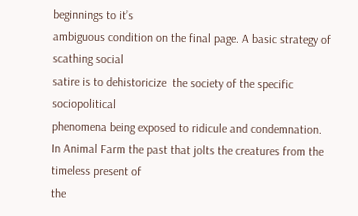beginnings to it’s
ambiguous condition on the final page. A basic strategy of scathing social
satire is to dehistoricize  the society of the specific sociopolitical
phenomena being exposed to ridicule and condemnation.
In Animal Farm the past that jolts the creatures from the timeless present of
the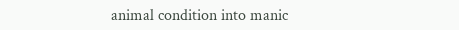animal condition into manic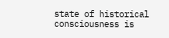state of historical consciousness is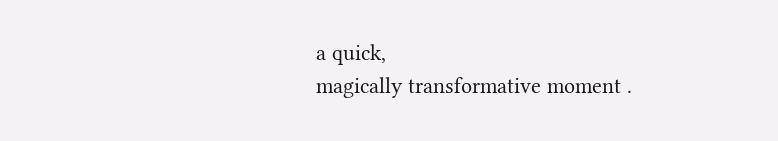a quick,
magically transformative moment .